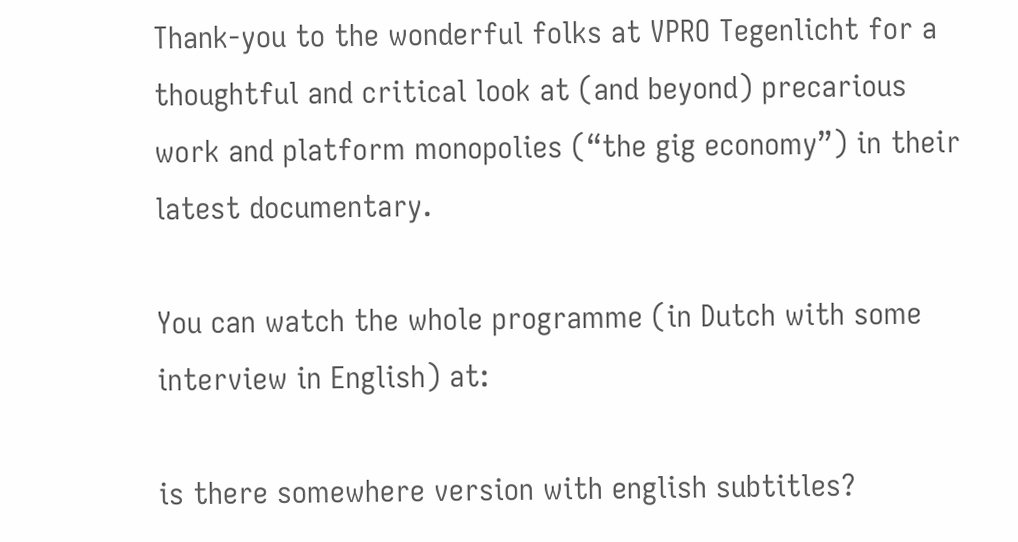Thank-you to the wonderful folks at VPRO Tegenlicht for a thoughtful and critical look at (and beyond) precarious work and platform monopolies (“the gig economy”) in their latest documentary.

You can watch the whole programme (in Dutch with some interview in English) at:

is there somewhere version with english subtitles?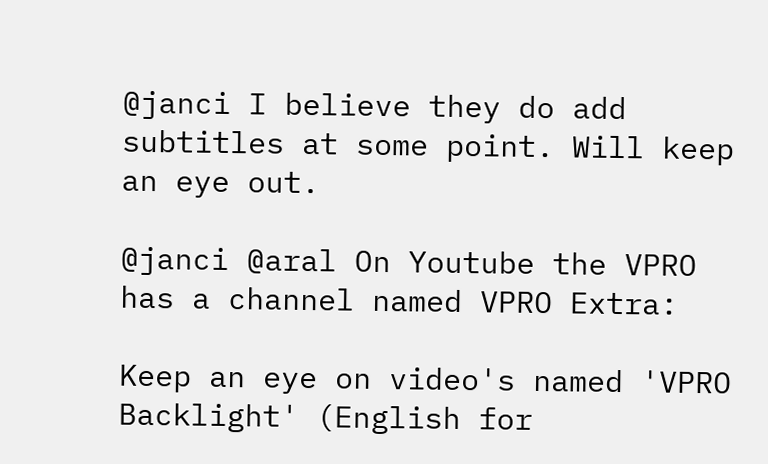@janci I believe they do add subtitles at some point. Will keep an eye out.

@janci @aral On Youtube the VPRO has a channel named VPRO Extra:

Keep an eye on video's named 'VPRO Backlight' (English for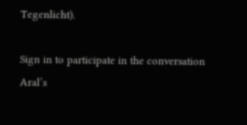Tegenlicht).

Sign in to participate in the conversation
Aral’s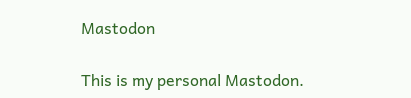Mastodon

This is my personal Mastodon.